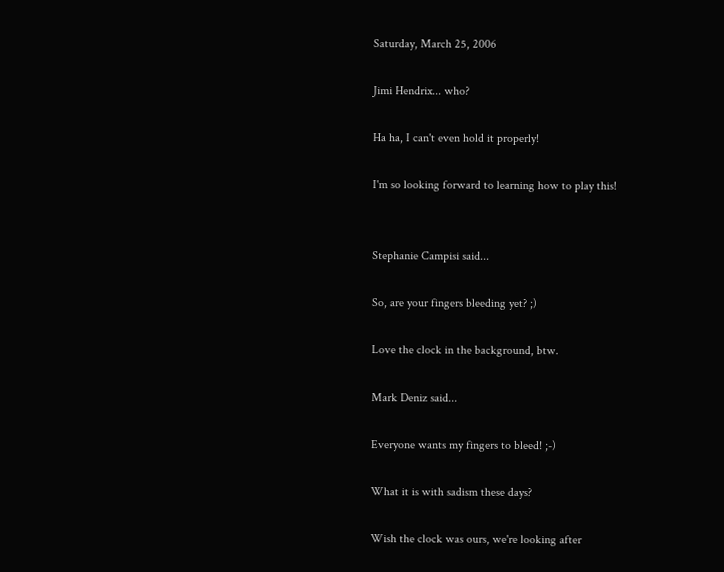Saturday, March 25, 2006

Jimi Hendrix... who?

Ha ha, I can't even hold it properly!

I'm so looking forward to learning how to play this!


Stephanie Campisi said...

So, are your fingers bleeding yet? ;)

Love the clock in the background, btw.

Mark Deniz said...

Everyone wants my fingers to bleed! ;-)

What it is with sadism these days?

Wish the clock was ours, we're looking after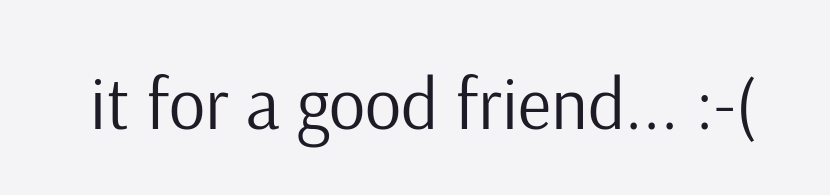it for a good friend... :-(